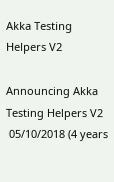Akka Testing Helpers V2

Announcing Akka Testing Helpers V2
 05/10/2018 (4 years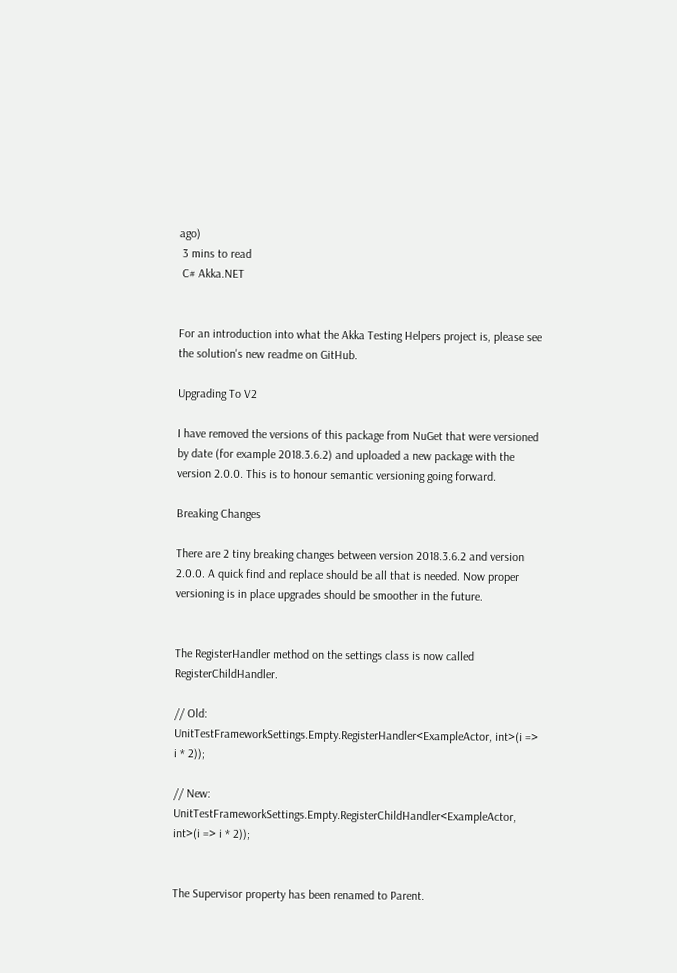ago)
 3 mins to read
 C# Akka.NET


For an introduction into what the Akka Testing Helpers project is, please see the solution's new readme on GitHub.

Upgrading To V2

I have removed the versions of this package from NuGet that were versioned by date (for example 2018.3.6.2) and uploaded a new package with the version 2.0.0. This is to honour semantic versioning going forward.

Breaking Changes

There are 2 tiny breaking changes between version 2018.3.6.2 and version 2.0.0. A quick find and replace should be all that is needed. Now proper versioning is in place upgrades should be smoother in the future.


The RegisterHandler method on the settings class is now called RegisterChildHandler.

// Old:
UnitTestFrameworkSettings.Empty.RegisterHandler<ExampleActor, int>(i => i * 2));

// New:
UnitTestFrameworkSettings.Empty.RegisterChildHandler<ExampleActor, int>(i => i * 2));


The Supervisor property has been renamed to Parent.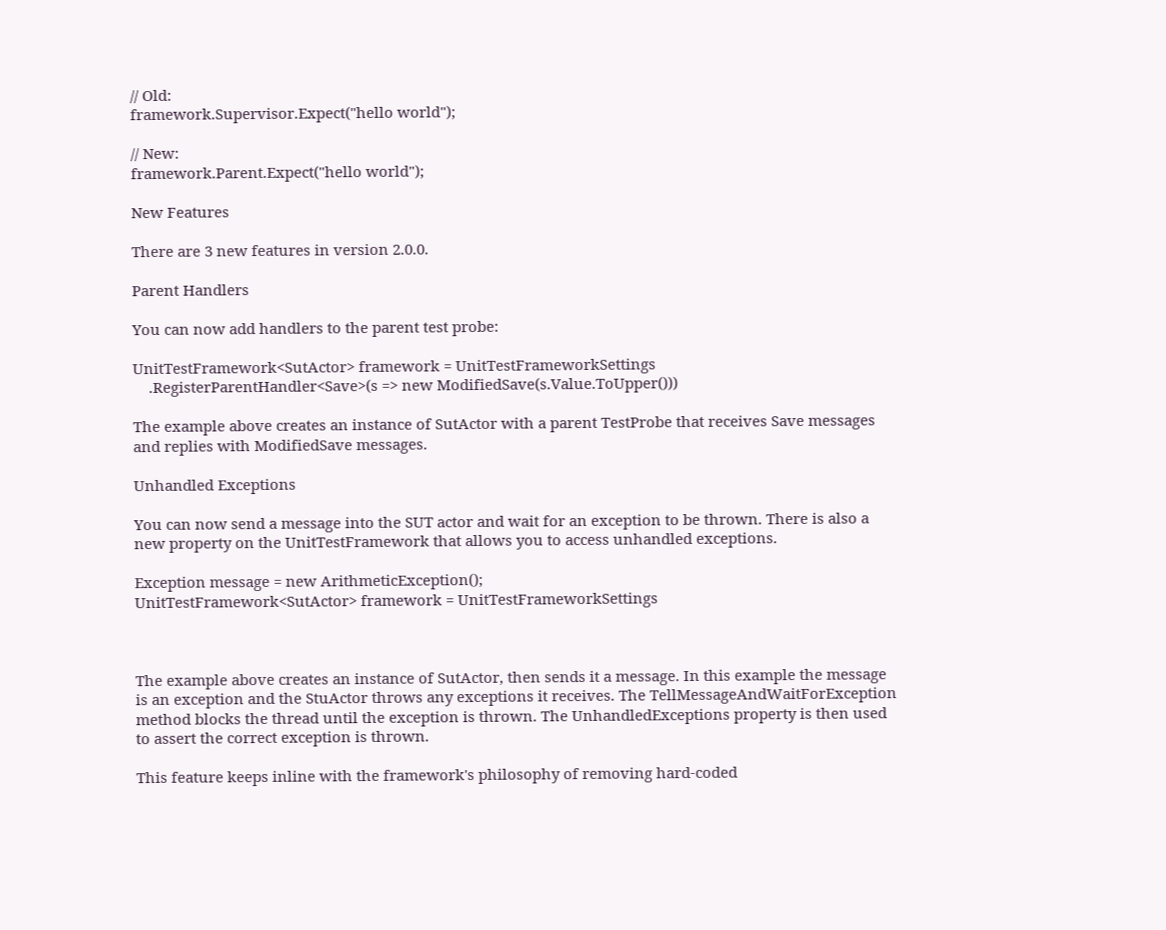// Old:
framework.Supervisor.Expect("hello world");

// New:
framework.Parent.Expect("hello world");

New Features

There are 3 new features in version 2.0.0.

Parent Handlers

You can now add handlers to the parent test probe:

UnitTestFramework<SutActor> framework = UnitTestFrameworkSettings
    .RegisterParentHandler<Save>(s => new ModifiedSave(s.Value.ToUpper()))

The example above creates an instance of SutActor with a parent TestProbe that receives Save messages and replies with ModifiedSave messages.

Unhandled Exceptions

You can now send a message into the SUT actor and wait for an exception to be thrown. There is also a new property on the UnitTestFramework that allows you to access unhandled exceptions.

Exception message = new ArithmeticException();
UnitTestFramework<SutActor> framework = UnitTestFrameworkSettings



The example above creates an instance of SutActor, then sends it a message. In this example the message is an exception and the StuActor throws any exceptions it receives. The TellMessageAndWaitForException method blocks the thread until the exception is thrown. The UnhandledExceptions property is then used to assert the correct exception is thrown.

This feature keeps inline with the framework's philosophy of removing hard-coded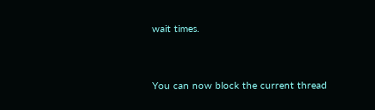wait times.


You can now block the current thread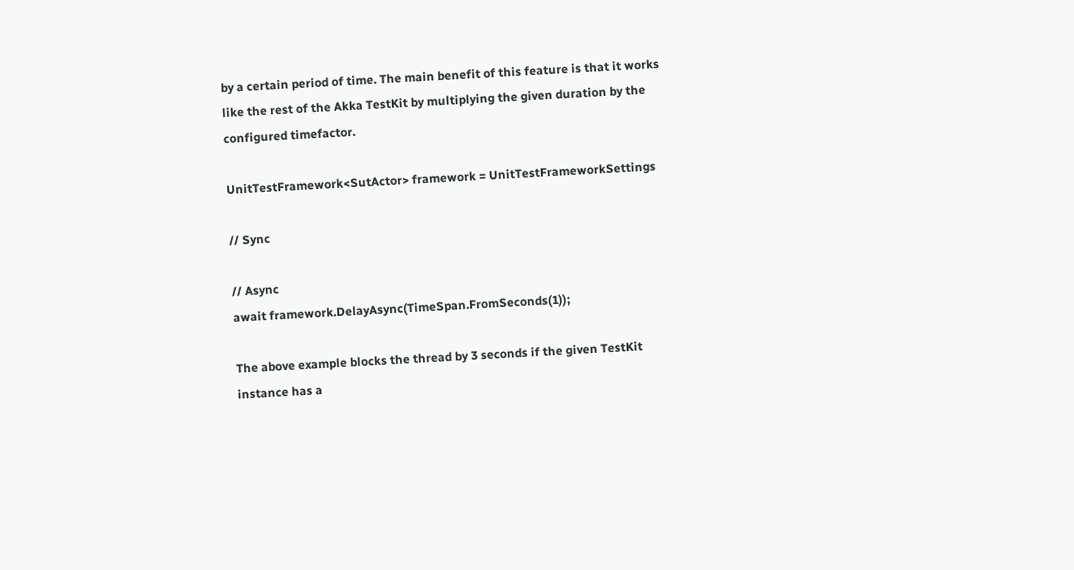by a certain period of time. The main benefit of this feature is that it works like the rest of the Akka TestKit by multiplying the given duration by the configured timefactor.

UnitTestFramework<SutActor> framework = UnitTestFrameworkSettings

// Sync

// Async
await framework.DelayAsync(TimeSpan.FromSeconds(1));

The above example blocks the thread by 3 seconds if the given TestKit instance has a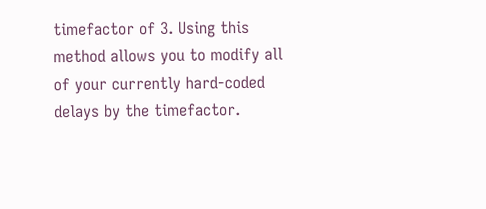timefactor of 3. Using this method allows you to modify all of your currently hard-coded delays by the timefactor.